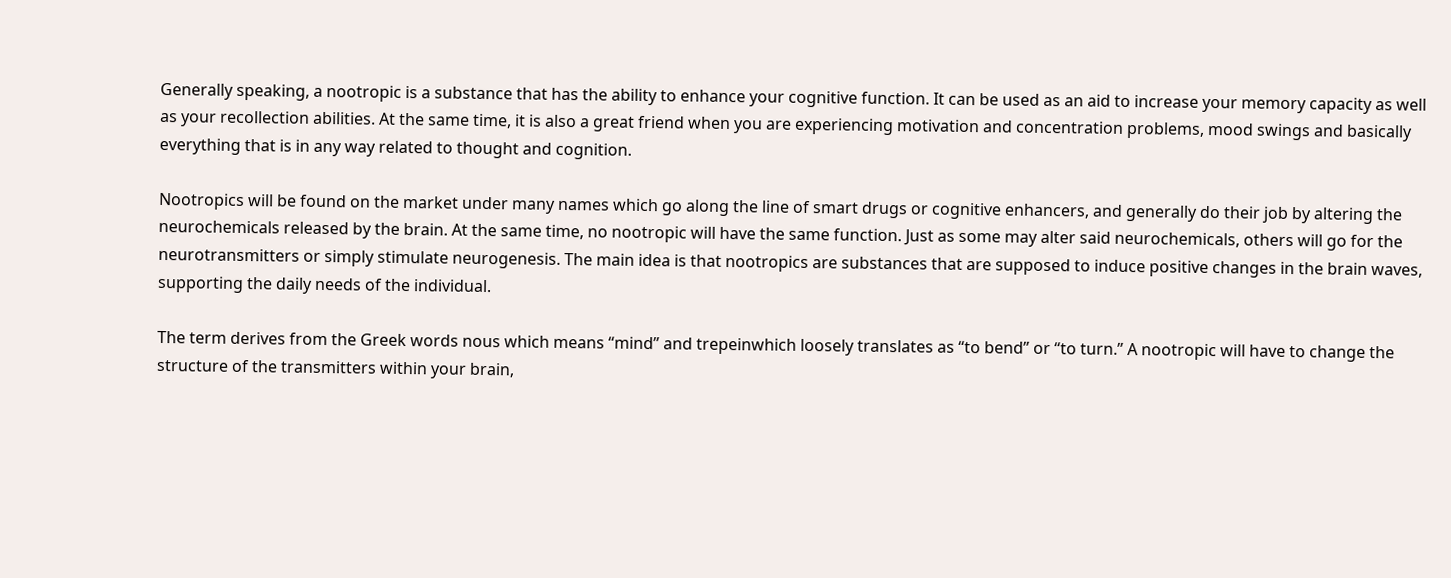Generally speaking, a nootropic is a substance that has the ability to enhance your cognitive function. It can be used as an aid to increase your memory capacity as well as your recollection abilities. At the same time, it is also a great friend when you are experiencing motivation and concentration problems, mood swings and basically everything that is in any way related to thought and cognition.

Nootropics will be found on the market under many names which go along the line of smart drugs or cognitive enhancers, and generally do their job by altering the neurochemicals released by the brain. At the same time, no nootropic will have the same function. Just as some may alter said neurochemicals, others will go for the neurotransmitters or simply stimulate neurogenesis. The main idea is that nootropics are substances that are supposed to induce positive changes in the brain waves, supporting the daily needs of the individual.

The term derives from the Greek words nous which means “mind” and trepeinwhich loosely translates as “to bend” or “to turn.” A nootropic will have to change the structure of the transmitters within your brain,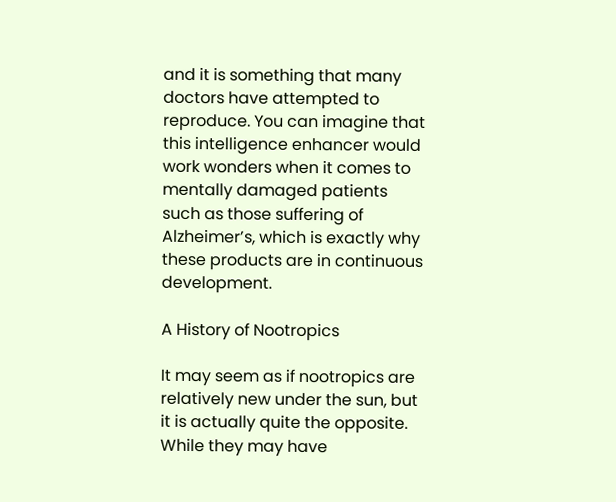and it is something that many doctors have attempted to reproduce. You can imagine that this intelligence enhancer would work wonders when it comes to mentally damaged patients such as those suffering of Alzheimer’s, which is exactly why these products are in continuous development.

A History of Nootropics

It may seem as if nootropics are relatively new under the sun, but it is actually quite the opposite. While they may have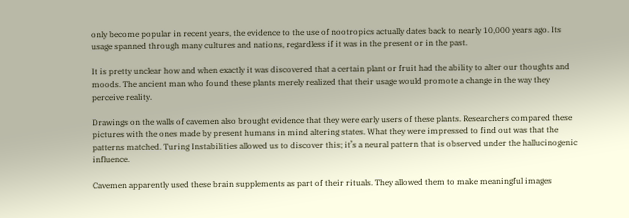only become popular in recent years, the evidence to the use of nootropics actually dates back to nearly 10,000 years ago. Its usage spanned through many cultures and nations, regardless if it was in the present or in the past.

It is pretty unclear how and when exactly it was discovered that a certain plant or fruit had the ability to alter our thoughts and moods. The ancient man who found these plants merely realized that their usage would promote a change in the way they perceive reality.

Drawings on the walls of cavemen also brought evidence that they were early users of these plants. Researchers compared these pictures with the ones made by present humans in mind altering states. What they were impressed to find out was that the patterns matched. Turing Instabilities allowed us to discover this; it’s a neural pattern that is observed under the hallucinogenic influence.

Cavemen apparently used these brain supplements as part of their rituals. They allowed them to make meaningful images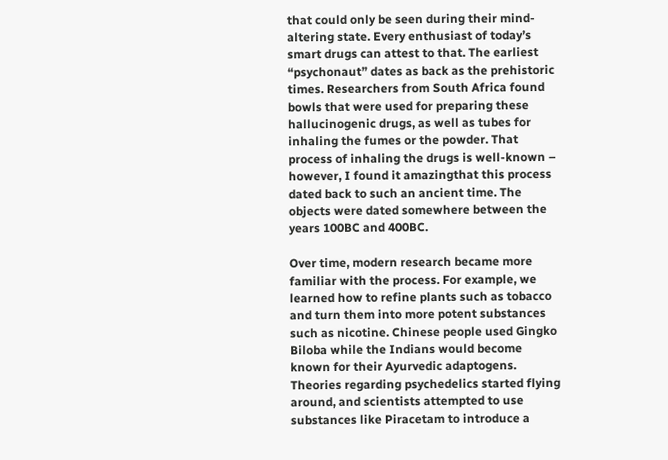that could only be seen during their mind-altering state. Every enthusiast of today’s smart drugs can attest to that. The earliest “psychonaut” dates as back as the prehistoric times. Researchers from South Africa found bowls that were used for preparing these hallucinogenic drugs, as well as tubes for inhaling the fumes or the powder. That process of inhaling the drugs is well-known – however, I found it amazingthat this process dated back to such an ancient time. The objects were dated somewhere between the years 100BC and 400BC.

Over time, modern research became more familiar with the process. For example, we learned how to refine plants such as tobacco and turn them into more potent substances such as nicotine. Chinese people used Gingko Biloba while the Indians would become known for their Ayurvedic adaptogens. Theories regarding psychedelics started flying around, and scientists attempted to use substances like Piracetam to introduce a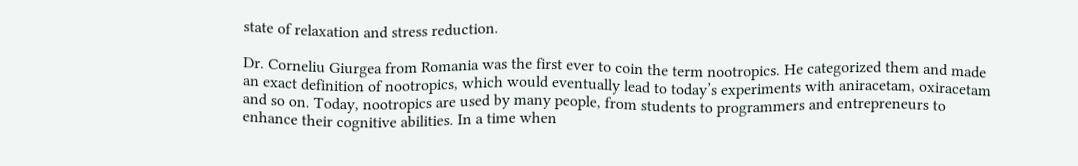state of relaxation and stress reduction.

Dr. Corneliu Giurgea from Romania was the first ever to coin the term nootropics. He categorized them and made an exact definition of nootropics, which would eventually lead to today’s experiments with aniracetam, oxiracetam and so on. Today, nootropics are used by many people, from students to programmers and entrepreneurs to enhance their cognitive abilities. In a time when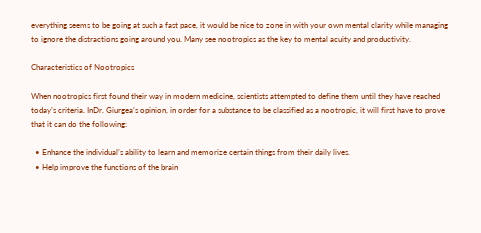everything seems to be going at such a fast pace, it would be nice to zone in with your own mental clarity while managing to ignore the distractions going around you. Many see nootropics as the key to mental acuity and productivity.

Characteristics of Nootropics

When nootropics first found their way in modern medicine, scientists attempted to define them until they have reached today’s criteria. InDr. Giurgea’s opinion, in order for a substance to be classified as a nootropic, it will first have to prove that it can do the following:

  • Enhance the individual’s ability to learn and memorize certain things from their daily lives.
  • Help improve the functions of the brain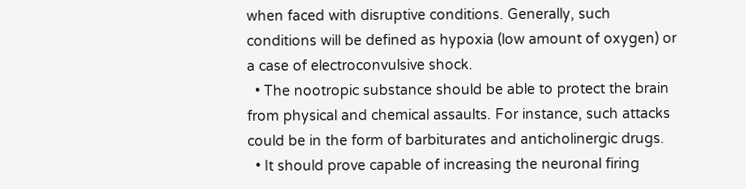when faced with disruptive conditions. Generally, such conditions will be defined as hypoxia (low amount of oxygen) or a case of electroconvulsive shock.
  • The nootropic substance should be able to protect the brain from physical and chemical assaults. For instance, such attacks could be in the form of barbiturates and anticholinergic drugs.
  • It should prove capable of increasing the neuronal firing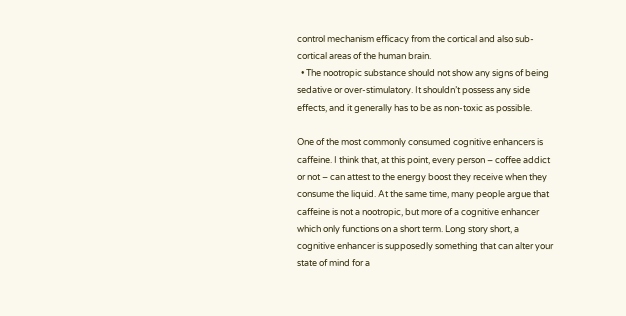control mechanism efficacy from the cortical and also sub-cortical areas of the human brain.
  • The nootropic substance should not show any signs of being sedative or over-stimulatory. It shouldn’t possess any side effects, and it generally has to be as non-toxic as possible.

One of the most commonly consumed cognitive enhancers is caffeine. I think that, at this point, every person – coffee addict or not – can attest to the energy boost they receive when they consume the liquid. At the same time, many people argue that caffeine is not a nootropic, but more of a cognitive enhancer which only functions on a short term. Long story short, a cognitive enhancer is supposedly something that can alter your state of mind for a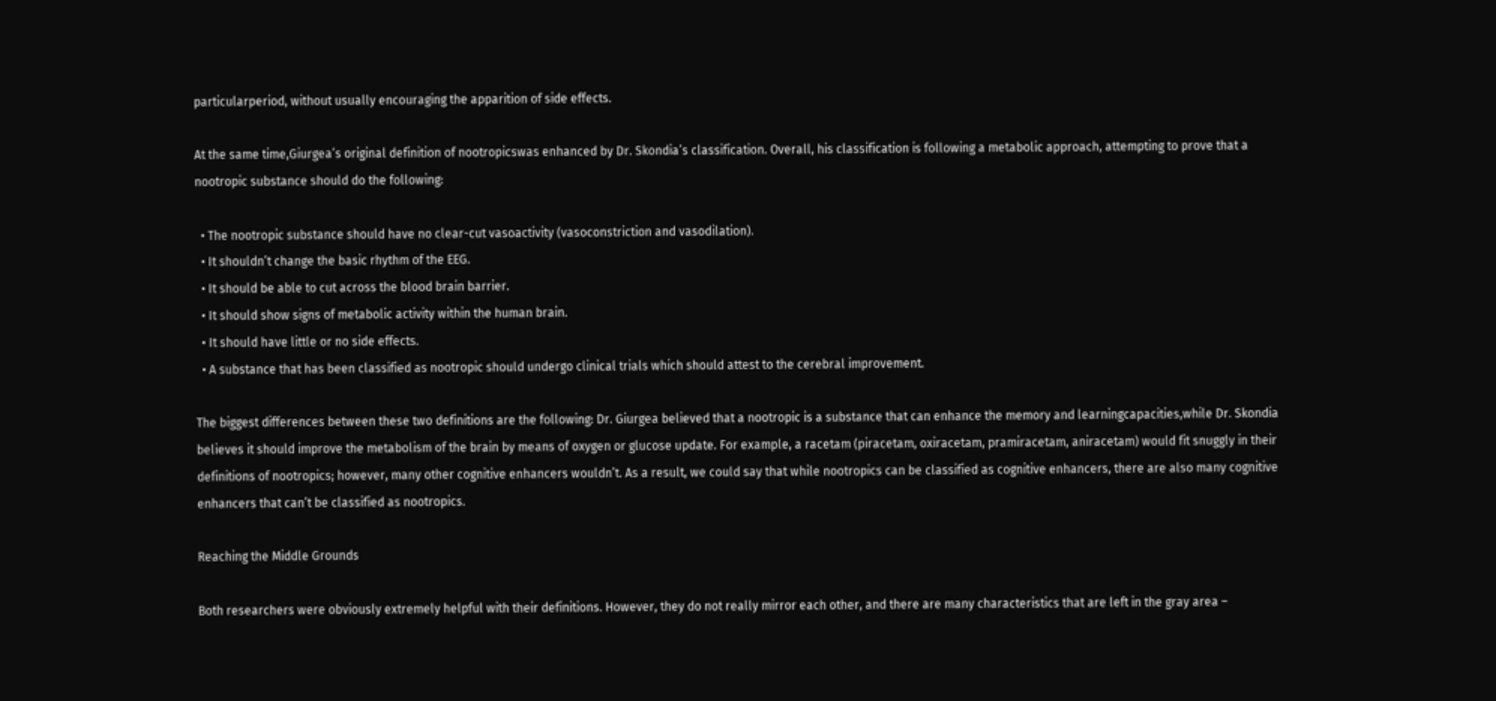particularperiod, without usually encouraging the apparition of side effects.

At the same time,Giurgea’s original definition of nootropicswas enhanced by Dr. Skondia’s classification. Overall, his classification is following a metabolic approach, attempting to prove that a nootropic substance should do the following:

  • The nootropic substance should have no clear-cut vasoactivity (vasoconstriction and vasodilation).
  • It shouldn’t change the basic rhythm of the EEG.
  • It should be able to cut across the blood brain barrier.
  • It should show signs of metabolic activity within the human brain.
  • It should have little or no side effects.
  • A substance that has been classified as nootropic should undergo clinical trials which should attest to the cerebral improvement.

The biggest differences between these two definitions are the following: Dr. Giurgea believed that a nootropic is a substance that can enhance the memory and learningcapacities,while Dr. Skondia believes it should improve the metabolism of the brain by means of oxygen or glucose update. For example, a racetam (piracetam, oxiracetam, pramiracetam, aniracetam) would fit snuggly in their definitions of nootropics; however, many other cognitive enhancers wouldn’t. As a result, we could say that while nootropics can be classified as cognitive enhancers, there are also many cognitive enhancers that can’t be classified as nootropics.

Reaching the Middle Grounds

Both researchers were obviously extremely helpful with their definitions. However, they do not really mirror each other, and there are many characteristics that are left in the gray area –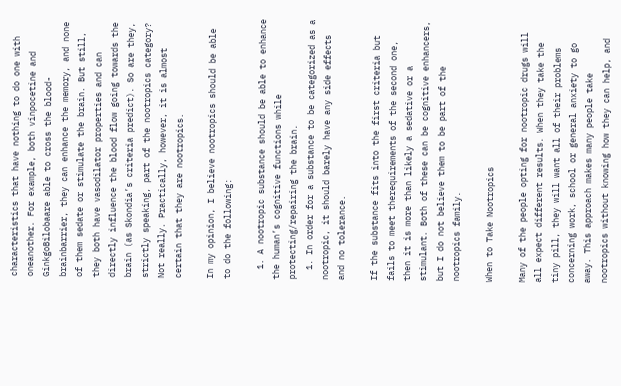characteristics that have nothing to do one with oneanother. For example, both vinpocetine and GinkgoBilobaare able to cross the blood-brainbarrier, they can enhance the memory, and none of them sedate or stimulate the brain. But still, they both have vasodilator properties and can directly influence the blood flow going towards the brain (as Skondia’s criteria predict). So are they, strictly speaking, part of the nootropics category? Not really. Practically, however, it is almost certain that they are nootropics.

In my opinion, I believe nootropics should be able to do the following:

  1. A nootropic substance should be able to enhance the human’s cognitive functions while protecting/repairing the brain.
  1. In order for a substance to be categorized as a nootropic, it should barely have any side effects and no tolerance.

If the substance fits into the first criteria but fails to meet therequirements of the second one, then it is more than likely a sedative or a stimulant. Both of these can be cognitive enhancers, but I do not believe them to be part of the nootropics family.

When to Take Nootropics

Many of the people opting for nootropic drugs will all expect different results. When they take the tiny pill, they will want all of their problems concerning work, school or general anxiety to go away. This approach makes many people take nootropics without knowing how they can help, and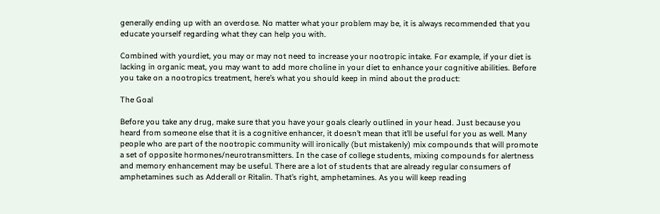generally ending up with an overdose. No matter what your problem may be, it is always recommended that you educate yourself regarding what they can help you with.

Combined with yourdiet, you may or may not need to increase your nootropic intake. For example, if your diet is lacking in organic meat, you may want to add more choline in your diet to enhance your cognitive abilities. Before you take on a nootropics treatment, here’s what you should keep in mind about the product:

The Goal

Before you take any drug, make sure that you have your goals clearly outlined in your head. Just because you heard from someone else that it is a cognitive enhancer, it doesn’t mean that it’ll be useful for you as well. Many people who are part of the nootropic community will ironically (but mistakenly) mix compounds that will promote a set of opposite hormones/neurotransmitters. In the case of college students, mixing compounds for alertness and memory enhancement may be useful. There are a lot of students that are already regular consumers of amphetamines such as Adderall or Ritalin. That’s right, amphetamines. As you will keep reading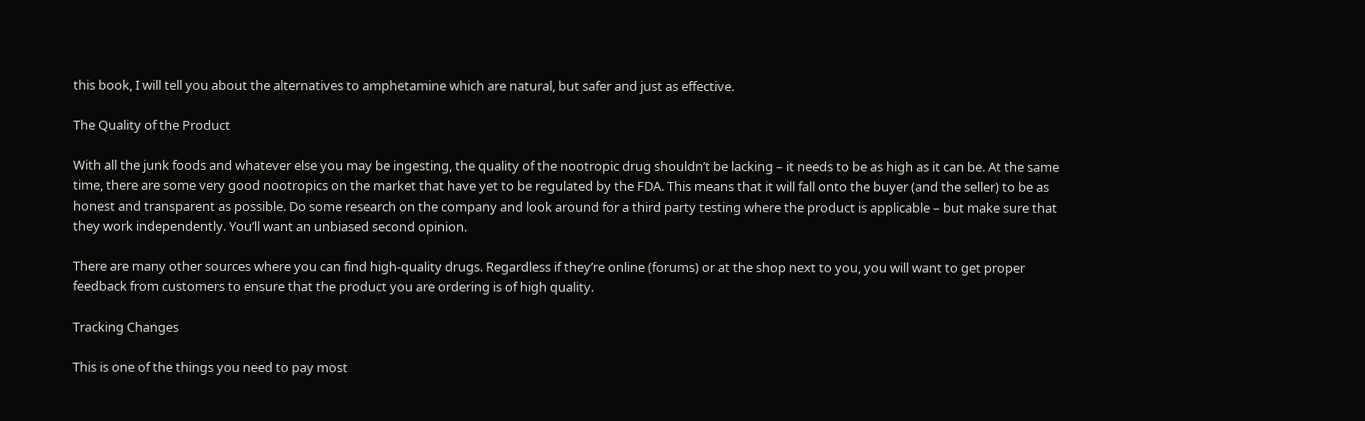this book, I will tell you about the alternatives to amphetamine which are natural, but safer and just as effective.

The Quality of the Product

With all the junk foods and whatever else you may be ingesting, the quality of the nootropic drug shouldn’t be lacking – it needs to be as high as it can be. At the same time, there are some very good nootropics on the market that have yet to be regulated by the FDA. This means that it will fall onto the buyer (and the seller) to be as honest and transparent as possible. Do some research on the company and look around for a third party testing where the product is applicable – but make sure that they work independently. You’ll want an unbiased second opinion.

There are many other sources where you can find high-quality drugs. Regardless if they’re online (forums) or at the shop next to you, you will want to get proper feedback from customers to ensure that the product you are ordering is of high quality.

Tracking Changes

This is one of the things you need to pay most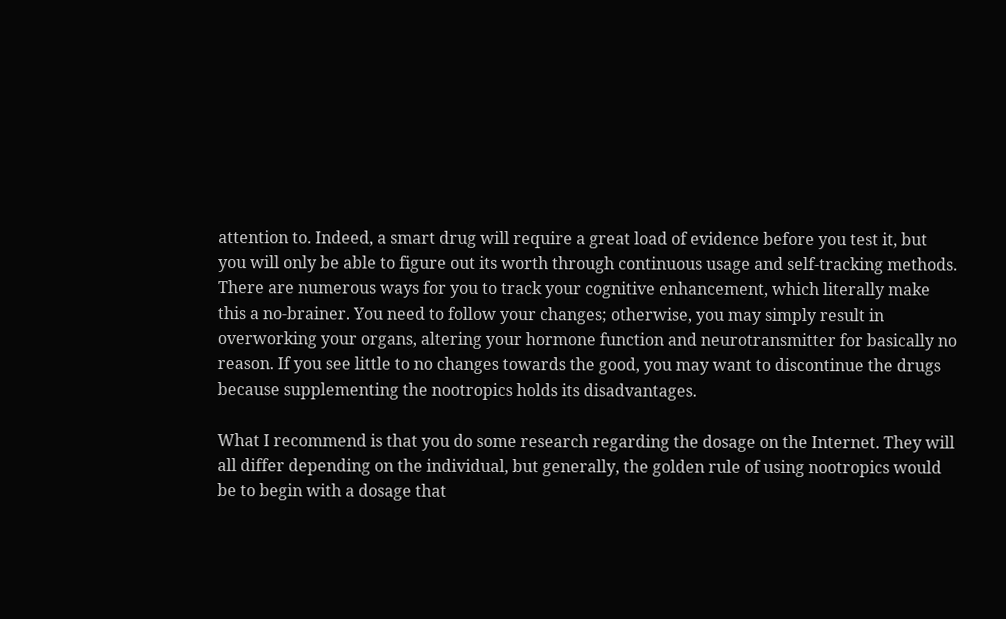attention to. Indeed, a smart drug will require a great load of evidence before you test it, but you will only be able to figure out its worth through continuous usage and self-tracking methods. There are numerous ways for you to track your cognitive enhancement, which literally make this a no-brainer. You need to follow your changes; otherwise, you may simply result in overworking your organs, altering your hormone function and neurotransmitter for basically no reason. If you see little to no changes towards the good, you may want to discontinue the drugs because supplementing the nootropics holds its disadvantages.

What I recommend is that you do some research regarding the dosage on the Internet. They will all differ depending on the individual, but generally, the golden rule of using nootropics would be to begin with a dosage that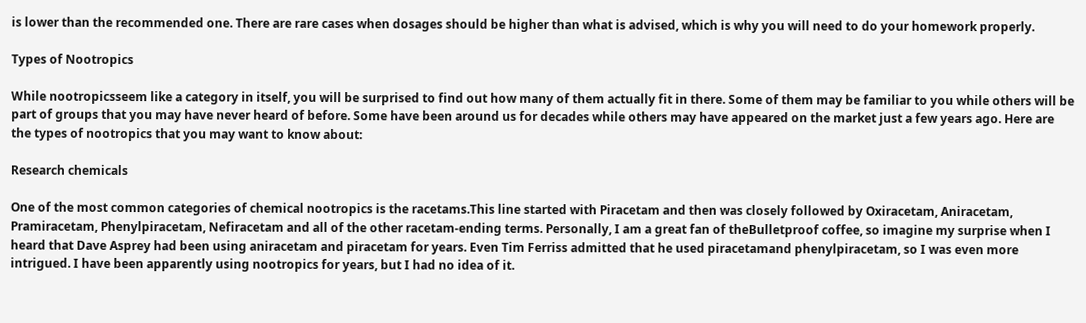is lower than the recommended one. There are rare cases when dosages should be higher than what is advised, which is why you will need to do your homework properly.

Types of Nootropics

While nootropicsseem like a category in itself, you will be surprised to find out how many of them actually fit in there. Some of them may be familiar to you while others will be part of groups that you may have never heard of before. Some have been around us for decades while others may have appeared on the market just a few years ago. Here are the types of nootropics that you may want to know about:

Research chemicals

One of the most common categories of chemical nootropics is the racetams.This line started with Piracetam and then was closely followed by Oxiracetam, Aniracetam, Pramiracetam, Phenylpiracetam, Nefiracetam and all of the other racetam-ending terms. Personally, I am a great fan of theBulletproof coffee, so imagine my surprise when I heard that Dave Asprey had been using aniracetam and piracetam for years. Even Tim Ferriss admitted that he used piracetamand phenylpiracetam, so I was even more intrigued. I have been apparently using nootropics for years, but I had no idea of it.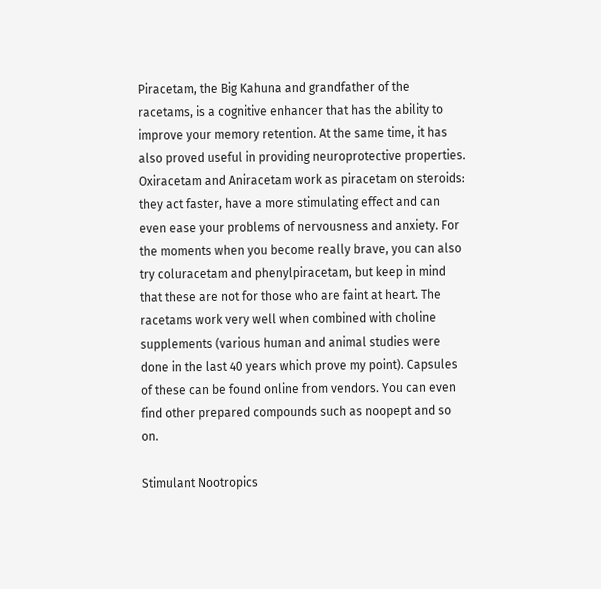Piracetam, the Big Kahuna and grandfather of the racetams, is a cognitive enhancer that has the ability to improve your memory retention. At the same time, it has also proved useful in providing neuroprotective properties. Oxiracetam and Aniracetam work as piracetam on steroids: they act faster, have a more stimulating effect and can even ease your problems of nervousness and anxiety. For the moments when you become really brave, you can also try coluracetam and phenylpiracetam, but keep in mind that these are not for those who are faint at heart. The racetams work very well when combined with choline supplements (various human and animal studies were done in the last 40 years which prove my point). Capsules of these can be found online from vendors. You can even find other prepared compounds such as noopept and so on.

Stimulant Nootropics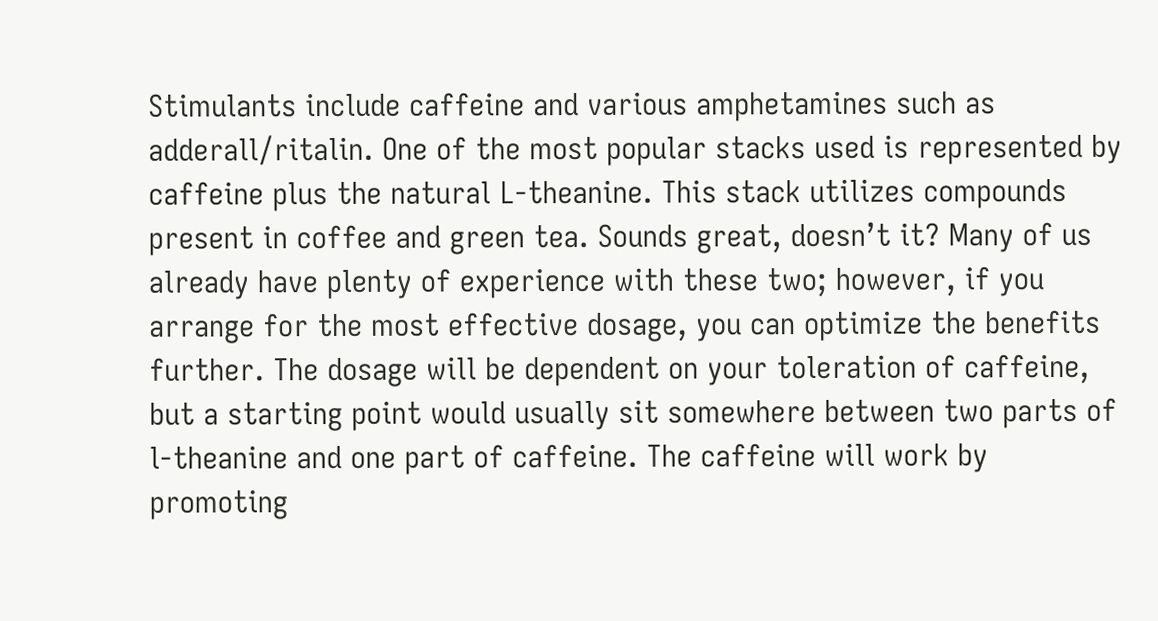Stimulants include caffeine and various amphetamines such as adderall/ritalin. One of the most popular stacks used is represented by caffeine plus the natural L-theanine. This stack utilizes compounds present in coffee and green tea. Sounds great, doesn’t it? Many of us already have plenty of experience with these two; however, if you arrange for the most effective dosage, you can optimize the benefits further. The dosage will be dependent on your toleration of caffeine, but a starting point would usually sit somewhere between two parts of l-theanine and one part of caffeine. The caffeine will work by promoting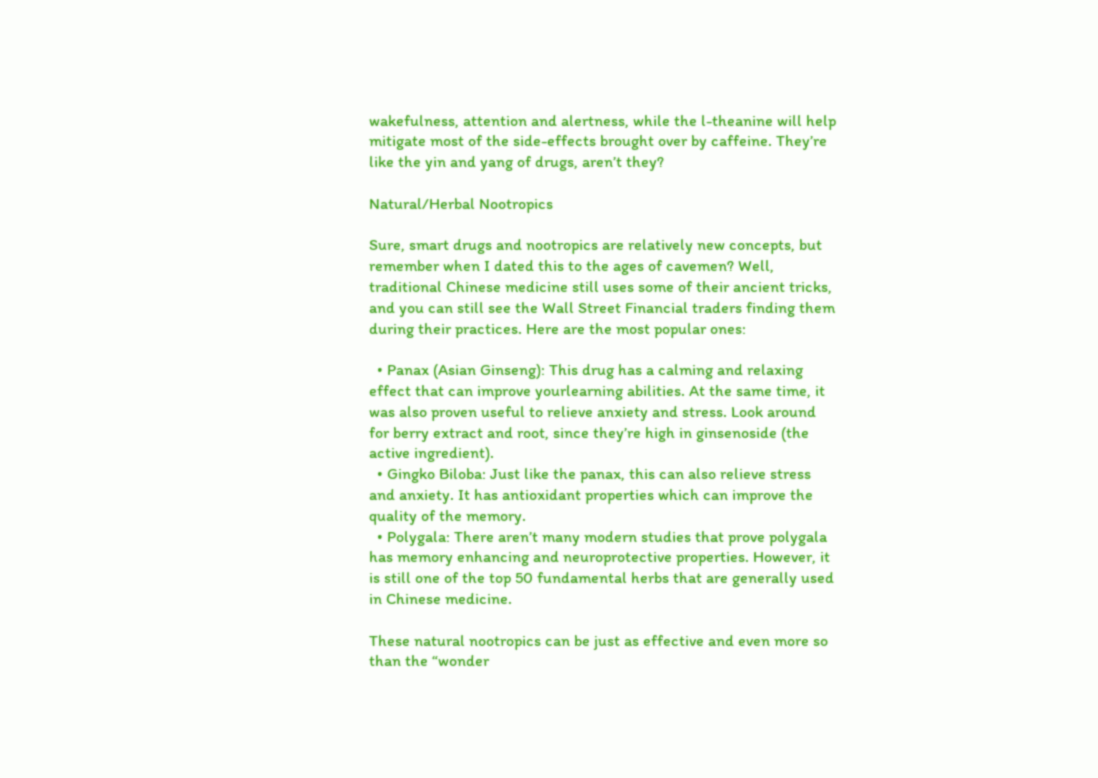wakefulness, attention and alertness, while the l-theanine will help mitigate most of the side-effects brought over by caffeine. They’re like the yin and yang of drugs, aren’t they?

Natural/Herbal Nootropics

Sure, smart drugs and nootropics are relatively new concepts, but remember when I dated this to the ages of cavemen? Well, traditional Chinese medicine still uses some of their ancient tricks, and you can still see the Wall Street Financial traders finding them during their practices. Here are the most popular ones:

  • Panax (Asian Ginseng): This drug has a calming and relaxing effect that can improve yourlearning abilities. At the same time, it was also proven useful to relieve anxiety and stress. Look around for berry extract and root, since they’re high in ginsenoside (the active ingredient).
  • Gingko Biloba: Just like the panax, this can also relieve stress and anxiety. It has antioxidant properties which can improve the quality of the memory.
  • Polygala: There aren’t many modern studies that prove polygala has memory enhancing and neuroprotective properties. However, it is still one of the top 50 fundamental herbs that are generally used in Chinese medicine.

These natural nootropics can be just as effective and even more so than the “wonder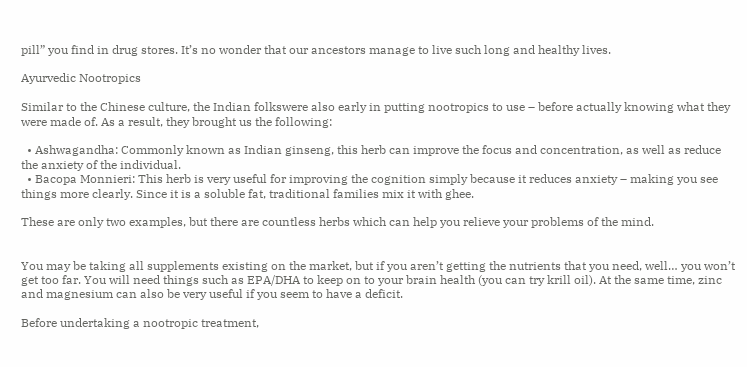pill” you find in drug stores. It’s no wonder that our ancestors manage to live such long and healthy lives.

Ayurvedic Nootropics

Similar to the Chinese culture, the Indian folkswere also early in putting nootropics to use – before actually knowing what they were made of. As a result, they brought us the following:

  • Ashwagandha: Commonly known as Indian ginseng, this herb can improve the focus and concentration, as well as reduce the anxiety of the individual.
  • Bacopa Monnieri: This herb is very useful for improving the cognition simply because it reduces anxiety – making you see things more clearly. Since it is a soluble fat, traditional families mix it with ghee.

These are only two examples, but there are countless herbs which can help you relieve your problems of the mind.


You may be taking all supplements existing on the market, but if you aren’t getting the nutrients that you need, well… you won’t get too far. You will need things such as EPA/DHA to keep on to your brain health (you can try krill oil). At the same time, zinc and magnesium can also be very useful if you seem to have a deficit.

Before undertaking a nootropic treatment,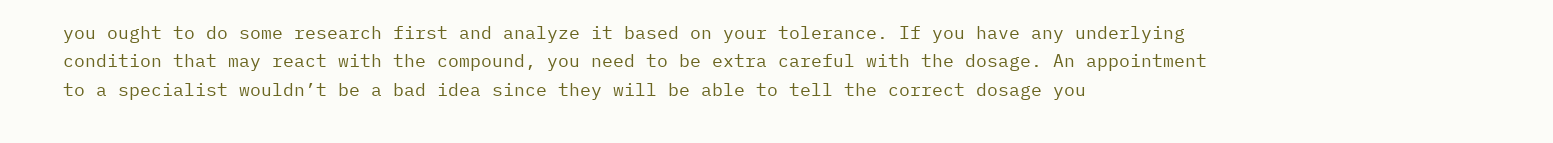you ought to do some research first and analyze it based on your tolerance. If you have any underlying condition that may react with the compound, you need to be extra careful with the dosage. An appointment to a specialist wouldn’t be a bad idea since they will be able to tell the correct dosage you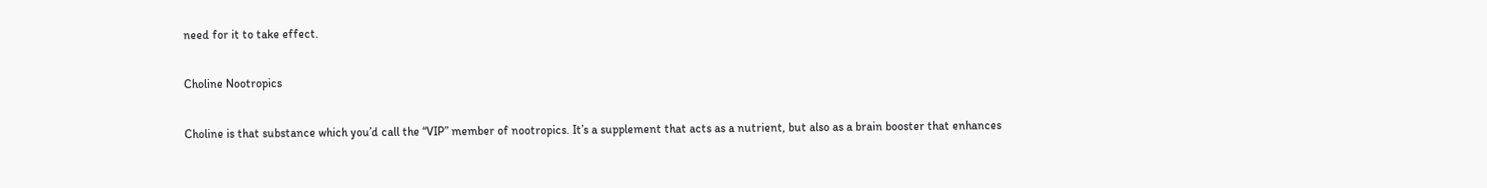need for it to take effect.

Choline Nootropics

Choline is that substance which you’d call the “VIP” member of nootropics. It’s a supplement that acts as a nutrient, but also as a brain booster that enhances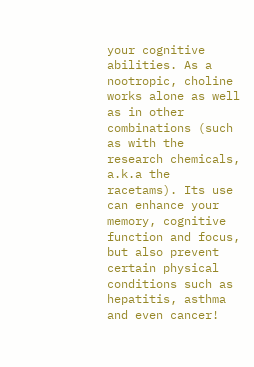your cognitive abilities. As a nootropic, choline works alone as well as in other combinations (such as with the research chemicals, a.k.a the racetams). Its use can enhance your memory, cognitive function and focus, but also prevent certain physical conditions such as hepatitis, asthma and even cancer!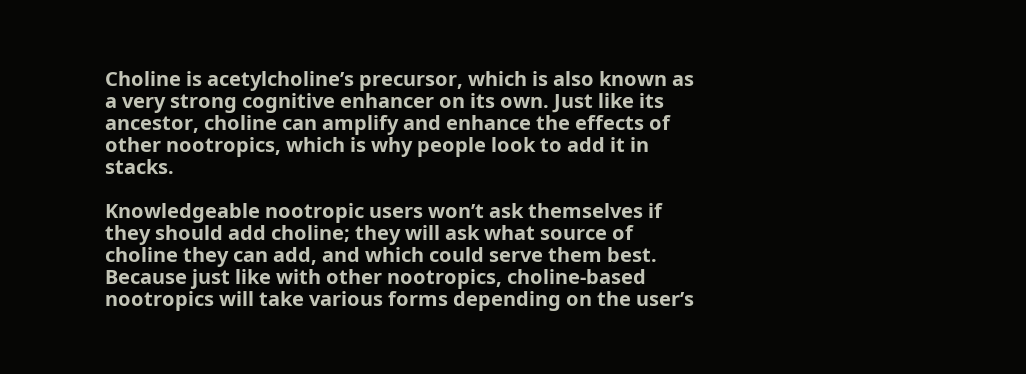Choline is acetylcholine’s precursor, which is also known as a very strong cognitive enhancer on its own. Just like its ancestor, choline can amplify and enhance the effects of other nootropics, which is why people look to add it in stacks.

Knowledgeable nootropic users won’t ask themselves if they should add choline; they will ask what source of choline they can add, and which could serve them best. Because just like with other nootropics, choline-based nootropics will take various forms depending on the user’s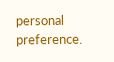personal preference.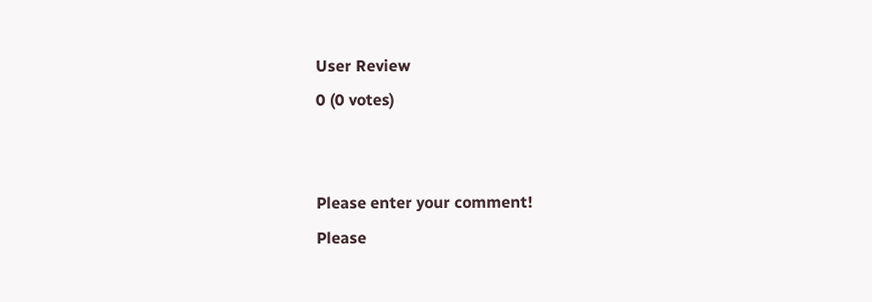User Review
0 (0 votes)


Please enter your comment!
Please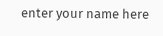enter your name here